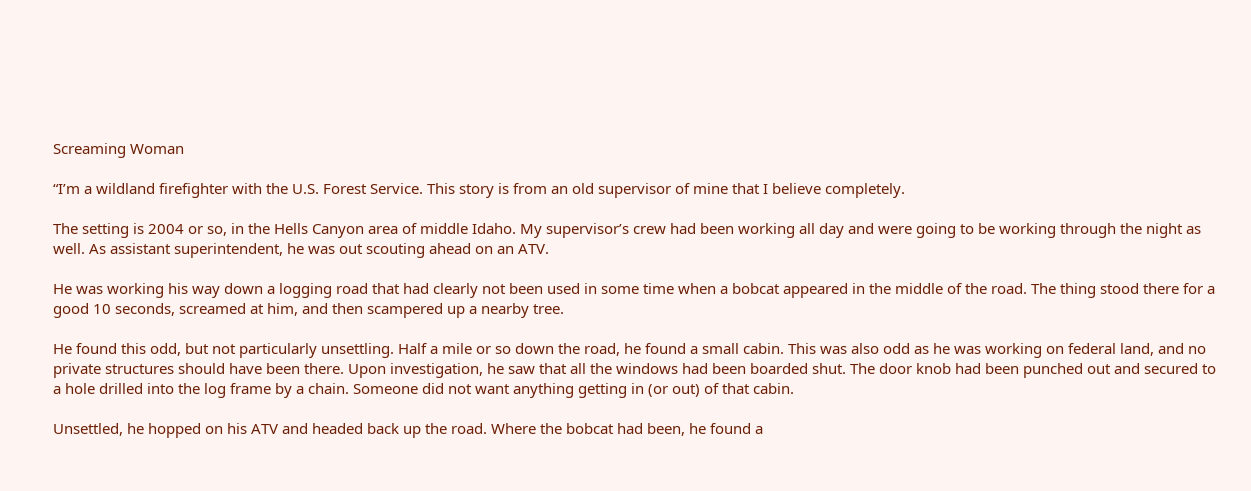Screaming Woman

“I’m a wildland firefighter with the U.S. Forest Service. This story is from an old supervisor of mine that I believe completely.

The setting is 2004 or so, in the Hells Canyon area of middle Idaho. My supervisor’s crew had been working all day and were going to be working through the night as well. As assistant superintendent, he was out scouting ahead on an ATV.

He was working his way down a logging road that had clearly not been used in some time when a bobcat appeared in the middle of the road. The thing stood there for a good 10 seconds, screamed at him, and then scampered up a nearby tree.

He found this odd, but not particularly unsettling. Half a mile or so down the road, he found a small cabin. This was also odd as he was working on federal land, and no private structures should have been there. Upon investigation, he saw that all the windows had been boarded shut. The door knob had been punched out and secured to a hole drilled into the log frame by a chain. Someone did not want anything getting in (or out) of that cabin.

Unsettled, he hopped on his ATV and headed back up the road. Where the bobcat had been, he found a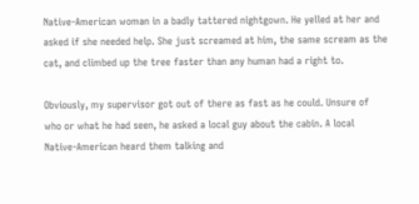Native-American woman in a badly tattered nightgown. He yelled at her and asked if she needed help. She just screamed at him, the same scream as the cat, and climbed up the tree faster than any human had a right to.

Obviously, my supervisor got out of there as fast as he could. Unsure of who or what he had seen, he asked a local guy about the cabin. A local Native-American heard them talking and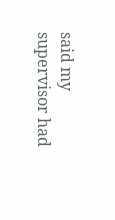said my supervisor had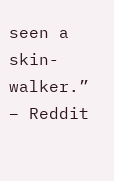seen a skin-walker.” – Reddit